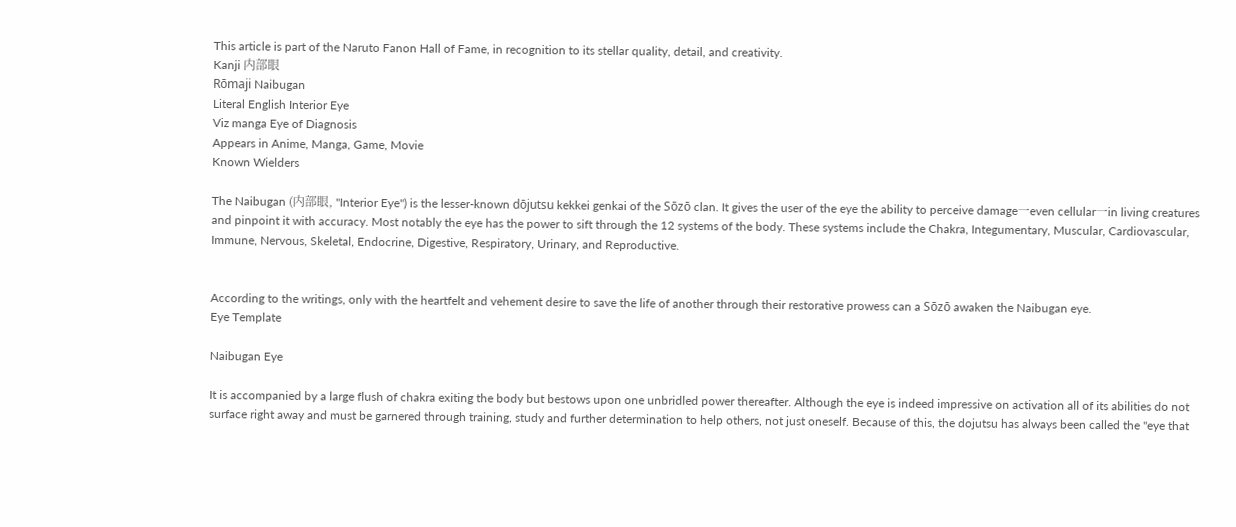This article is part of the Naruto Fanon Hall of Fame, in recognition to its stellar quality, detail, and creativity.
Kanji 内部眼
Rōmaji Naibugan
Literal English Interior Eye
Viz manga Eye of Diagnosis
Appears in Anime, Manga, Game, Movie
Known Wielders

The Naibugan (内部眼, "Interior Eye") is the lesser-known dōjutsu kekkei genkai of the Sōzō clan. It gives the user of the eye the ability to perceive damage一even cellular一in living creatures and pinpoint it with accuracy. Most notably the eye has the power to sift through the 12 systems of the body. These systems include the Chakra, Integumentary, Muscular, Cardiovascular, Immune, Nervous, Skeletal, Endocrine, Digestive, Respiratory, Urinary, and Reproductive.


According to the writings, only with the heartfelt and vehement desire to save the life of another through their restorative prowess can a Sōzō awaken the Naibugan eye.
Eye Template

Naibugan Eye

It is accompanied by a large flush of chakra exiting the body but bestows upon one unbridled power thereafter. Although the eye is indeed impressive on activation all of its abilities do not surface right away and must be garnered through training, study and further determination to help others, not just oneself. Because of this, the dojutsu has always been called the "eye that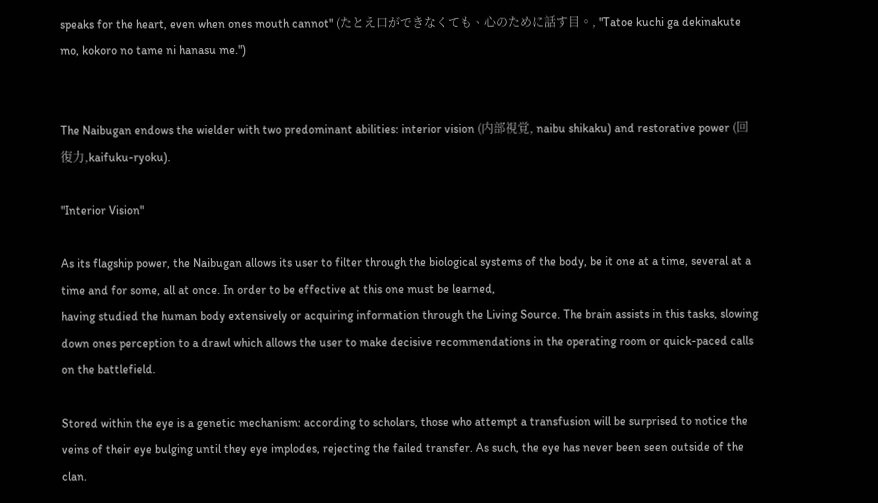speaks for the heart, even when ones mouth cannot" (たとえ口ができなくても、心のために話す目。, "Tatoe kuchi ga dekinakute mo, kokoro no tame ni hanasu me.")


The Naibugan endows the wielder with two predominant abilities: interior vision (内部視覚, naibu shikaku) and restorative power (回復力,kaifuku-ryoku).

"Interior Vision"

As its flagship power, the Naibugan allows its user to filter through the biological systems of the body, be it one at a time, several at a time and for some, all at once. In order to be effective at this one must be learned,
having studied the human body extensively or acquiring information through the Living Source. The brain assists in this tasks, slowing down ones perception to a drawl which allows the user to make decisive recommendations in the operating room or quick-paced calls on the battlefield.

Stored within the eye is a genetic mechanism: according to scholars, those who attempt a transfusion will be surprised to notice the veins of their eye bulging until they eye implodes, rejecting the failed transfer. As such, the eye has never been seen outside of the clan.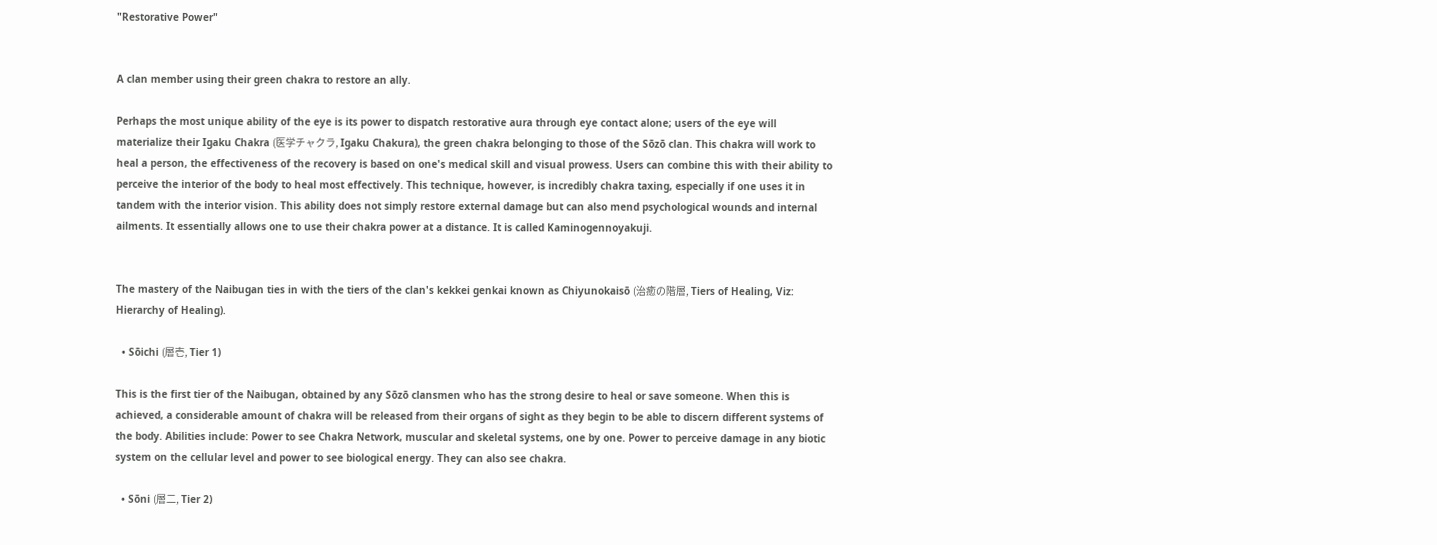"Restorative Power"


A clan member using their green chakra to restore an ally.

Perhaps the most unique ability of the eye is its power to dispatch restorative aura through eye contact alone; users of the eye will materialize their Igaku Chakra (医学チャクラ, Igaku Chakura), the green chakra belonging to those of the Sōzō clan. This chakra will work to heal a person, the effectiveness of the recovery is based on one's medical skill and visual prowess. Users can combine this with their ability to perceive the interior of the body to heal most effectively. This technique, however, is incredibly chakra taxing, especially if one uses it in tandem with the interior vision. This ability does not simply restore external damage but can also mend psychological wounds and internal ailments. It essentially allows one to use their chakra power at a distance. It is called Kaminogennoyakuji.


The mastery of the Naibugan ties in with the tiers of the clan's kekkei genkai known as Chiyunokaisō (治癒の階層, Tiers of Healing, Viz: Hierarchy of Healing).

  • Sōichi (層壱, Tier 1)

This is the first tier of the Naibugan, obtained by any Sōzō clansmen who has the strong desire to heal or save someone. When this is achieved, a considerable amount of chakra will be released from their organs of sight as they begin to be able to discern different systems of the body. Abilities include: Power to see Chakra Network, muscular and skeletal systems, one by one. Power to perceive damage in any biotic system on the cellular level and power to see biological energy. They can also see chakra.

  • Sōni (層二, Tier 2)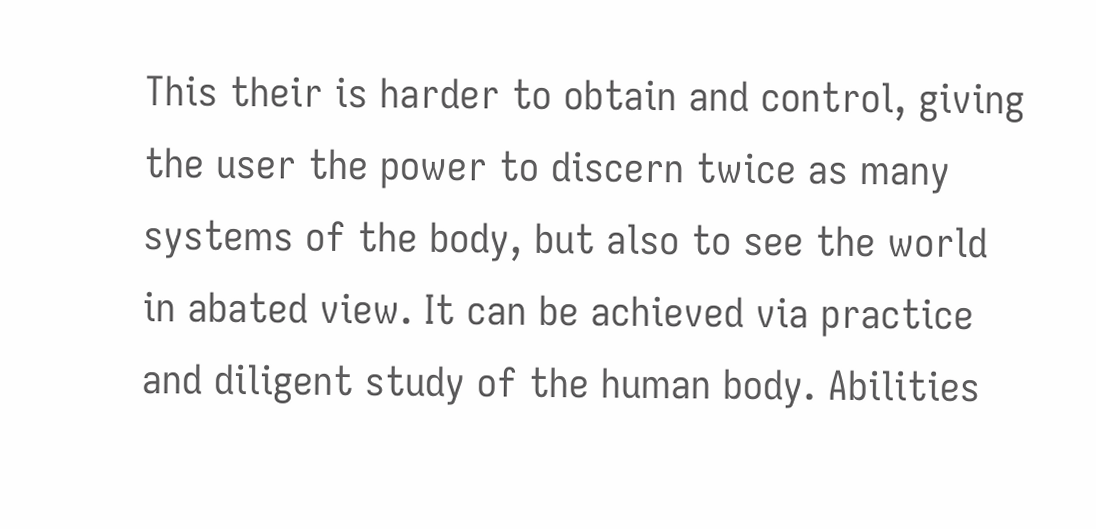This their is harder to obtain and control, giving the user the power to discern twice as many systems of the body, but also to see the world in abated view. It can be achieved via practice and diligent study of the human body. Abilities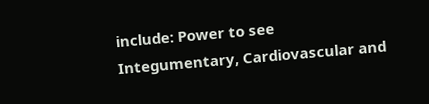include: Power to see Integumentary, Cardiovascular and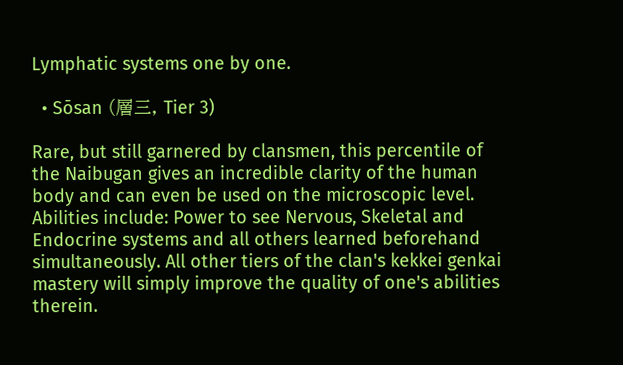Lymphatic systems one by one.

  • Sōsan (層三, Tier 3)

Rare, but still garnered by clansmen, this percentile of the Naibugan gives an incredible clarity of the human body and can even be used on the microscopic level. Abilities include: Power to see Nervous, Skeletal and Endocrine systems and all others learned beforehand simultaneously. All other tiers of the clan's kekkei genkai mastery will simply improve the quality of one's abilities therein.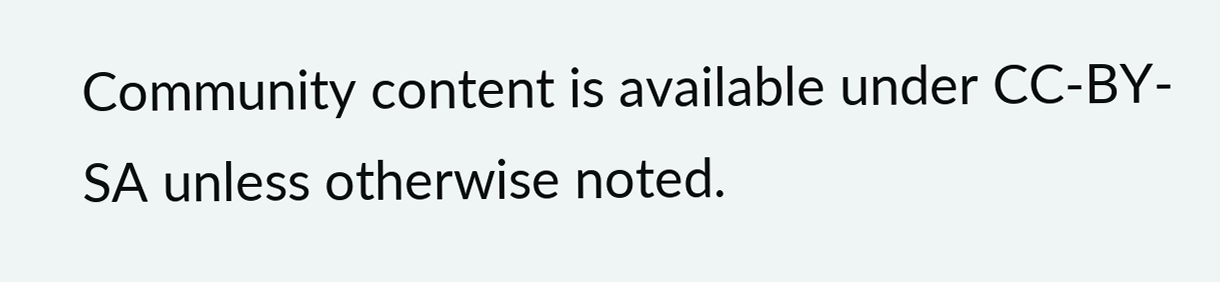Community content is available under CC-BY-SA unless otherwise noted.